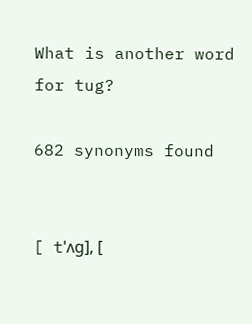What is another word for tug?

682 synonyms found


[ tˈʌɡ], [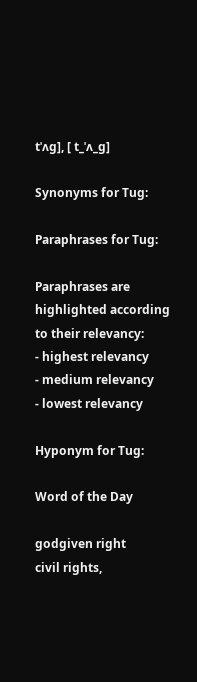tˈʌɡ], [ t_ˈʌ_ɡ]

Synonyms for Tug:

Paraphrases for Tug:

Paraphrases are highlighted according to their relevancy:
- highest relevancy
- medium relevancy
- lowest relevancy

Hyponym for Tug:

Word of the Day

godgiven right
civil rights,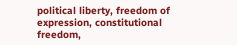political liberty, freedom of expression, constitutional freedom,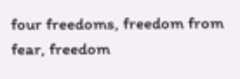four freedoms, freedom from fear, freedom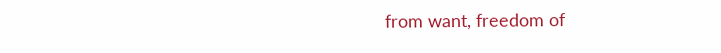from want, freedom of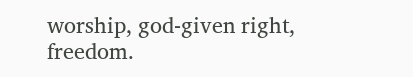worship, god-given right, freedom.